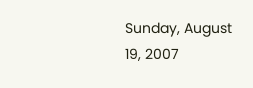Sunday, August 19, 2007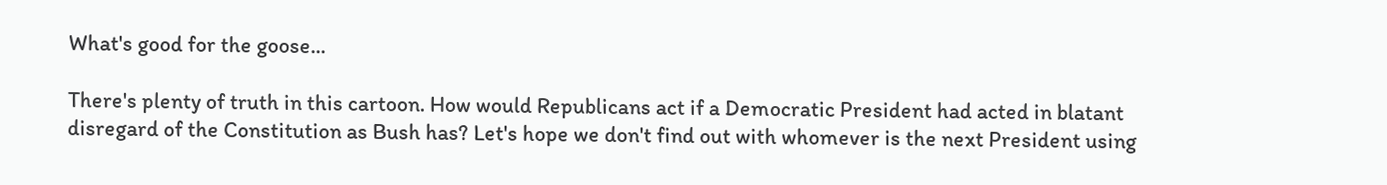What's good for the goose...

There's plenty of truth in this cartoon. How would Republicans act if a Democratic President had acted in blatant disregard of the Constitution as Bush has? Let's hope we don't find out with whomever is the next President using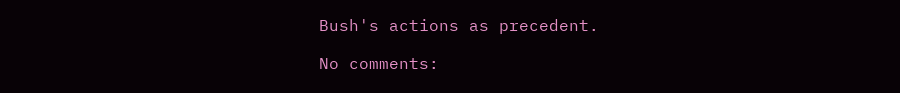Bush's actions as precedent.

No comments: